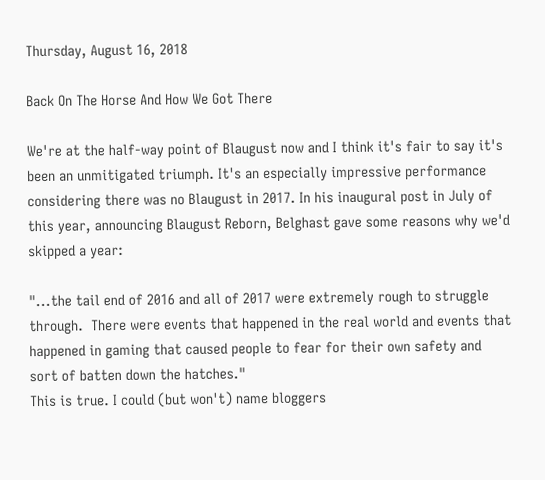Thursday, August 16, 2018

Back On The Horse And How We Got There

We're at the half-way point of Blaugust now and I think it's fair to say it's been an unmitigated triumph. It's an especially impressive performance considering there was no Blaugust in 2017. In his inaugural post in July of this year, announcing Blaugust Reborn, Belghast gave some reasons why we'd skipped a year:

"...the tail end of 2016 and all of 2017 were extremely rough to struggle through.  There were events that happened in the real world and events that happened in gaming that caused people to fear for their own safety and sort of batten down the hatches."
This is true. I could (but won't) name bloggers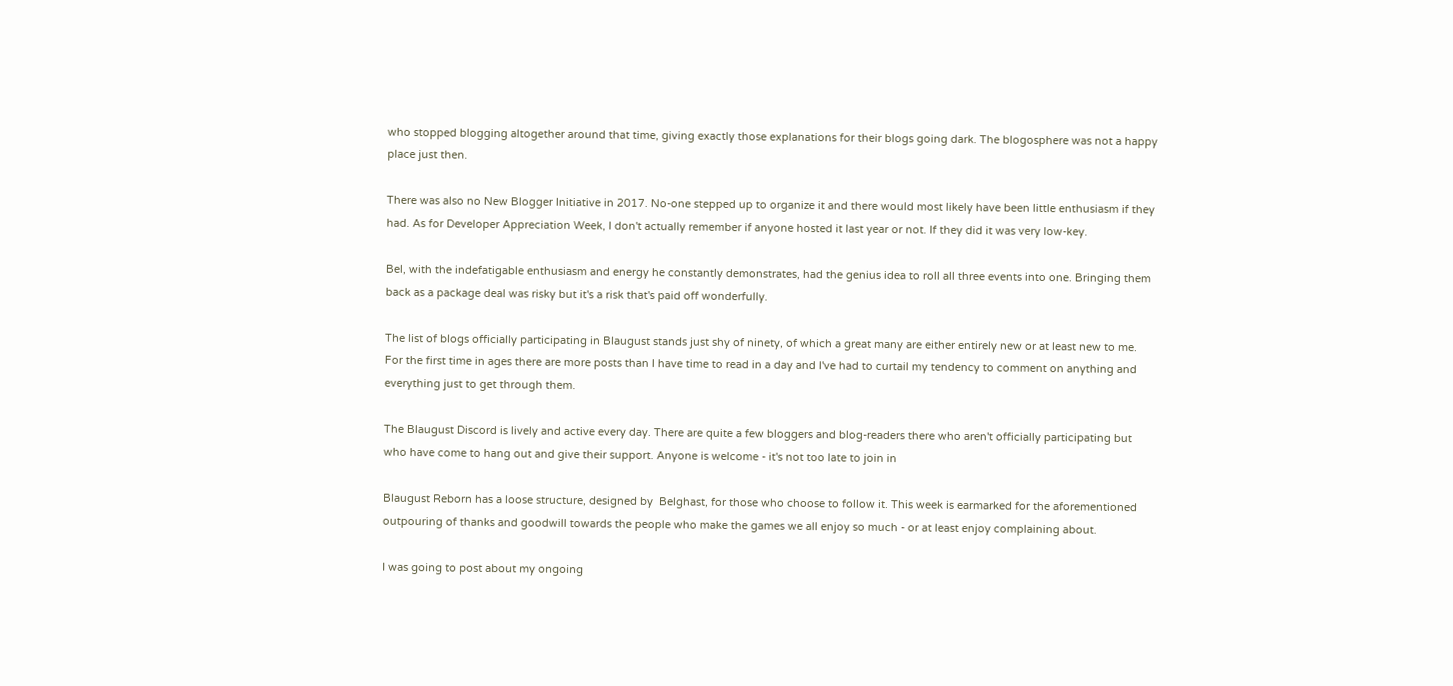who stopped blogging altogether around that time, giving exactly those explanations for their blogs going dark. The blogosphere was not a happy place just then.

There was also no New Blogger Initiative in 2017. No-one stepped up to organize it and there would most likely have been little enthusiasm if they had. As for Developer Appreciation Week, I don't actually remember if anyone hosted it last year or not. If they did it was very low-key.

Bel, with the indefatigable enthusiasm and energy he constantly demonstrates, had the genius idea to roll all three events into one. Bringing them back as a package deal was risky but it's a risk that's paid off wonderfully.

The list of blogs officially participating in Blaugust stands just shy of ninety, of which a great many are either entirely new or at least new to me. For the first time in ages there are more posts than I have time to read in a day and I've had to curtail my tendency to comment on anything and everything just to get through them.

The Blaugust Discord is lively and active every day. There are quite a few bloggers and blog-readers there who aren't officially participating but who have come to hang out and give their support. Anyone is welcome - it's not too late to join in

Blaugust Reborn has a loose structure, designed by  Belghast, for those who choose to follow it. This week is earmarked for the aforementioned outpouring of thanks and goodwill towards the people who make the games we all enjoy so much - or at least enjoy complaining about.

I was going to post about my ongoing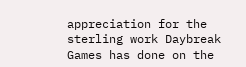appreciation for the sterling work Daybreak Games has done on the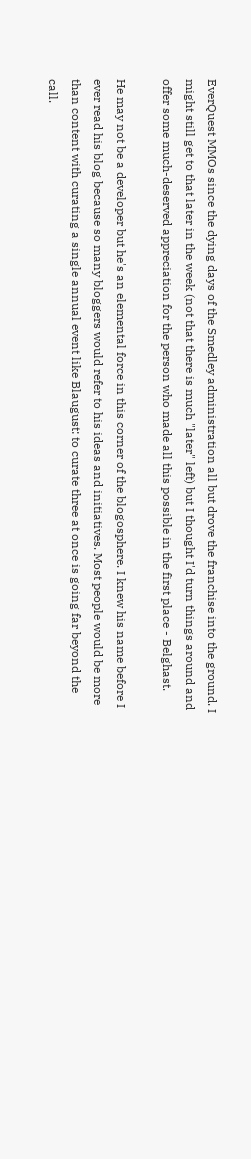EverQuest MMOs since the dying days of the Smedley administration all but drove the franchise into the ground. I might still get to that later in the week (not that there is much "later" left) but I thought I'd turn things around and offer some much-deserved appreciation for the person who made all this possible in the first place - Belghast.

He may not be a developer but he's an elemental force in this corner of the blogosphere. I knew his name before I ever read his blog because so many bloggers would refer to his ideas and initiatives. Most people would be more than content with curating a single annual event like Blaugust: to curate three at once is going far beyond the call.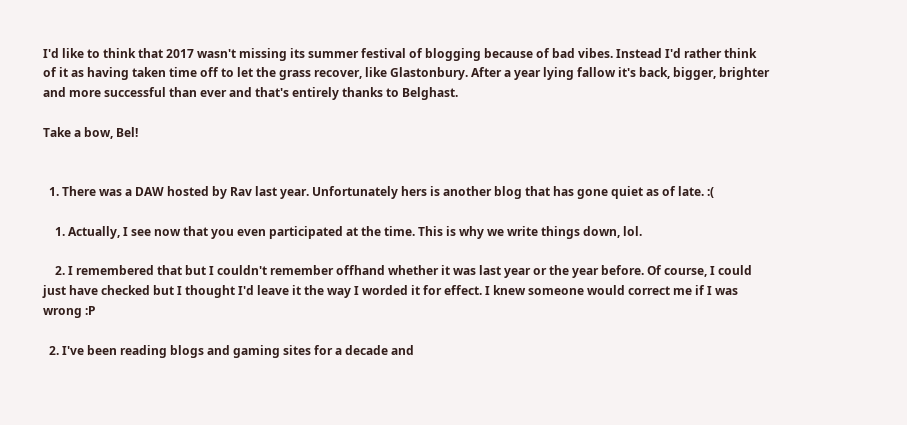I'd like to think that 2017 wasn't missing its summer festival of blogging because of bad vibes. Instead I'd rather think of it as having taken time off to let the grass recover, like Glastonbury. After a year lying fallow it's back, bigger, brighter and more successful than ever and that's entirely thanks to Belghast.

Take a bow, Bel!


  1. There was a DAW hosted by Rav last year. Unfortunately hers is another blog that has gone quiet as of late. :(

    1. Actually, I see now that you even participated at the time. This is why we write things down, lol.

    2. I remembered that but I couldn't remember offhand whether it was last year or the year before. Of course, I could just have checked but I thought I'd leave it the way I worded it for effect. I knew someone would correct me if I was wrong :P

  2. I've been reading blogs and gaming sites for a decade and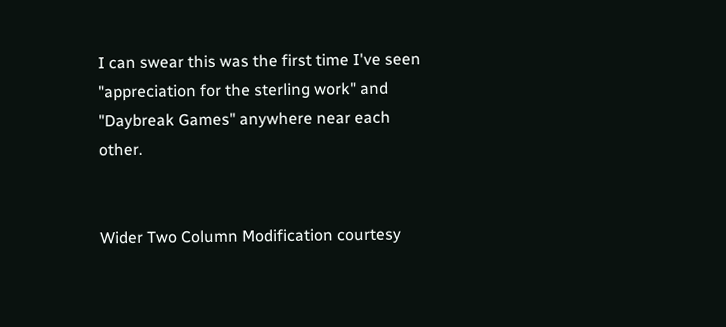I can swear this was the first time I've seen "appreciation for the sterling work" and "Daybreak Games" anywhere near each other.


Wider Two Column Modification courtesy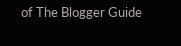of The Blogger Guide